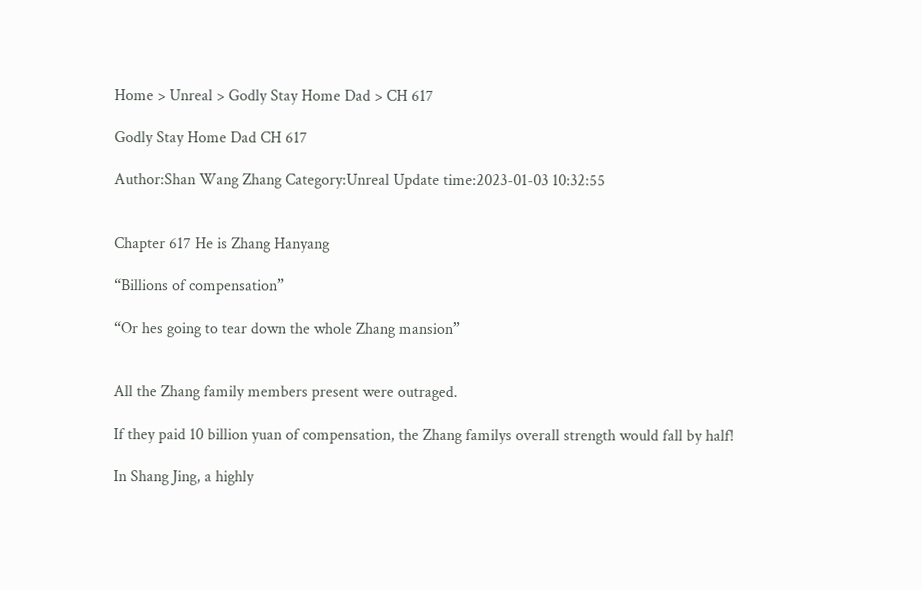Home > Unreal > Godly Stay Home Dad > CH 617

Godly Stay Home Dad CH 617

Author:Shan Wang Zhang Category:Unreal Update time:2023-01-03 10:32:55


Chapter 617 He is Zhang Hanyang

“Billions of compensation”

“Or hes going to tear down the whole Zhang mansion”


All the Zhang family members present were outraged.

If they paid 10 billion yuan of compensation, the Zhang familys overall strength would fall by half!

In Shang Jing, a highly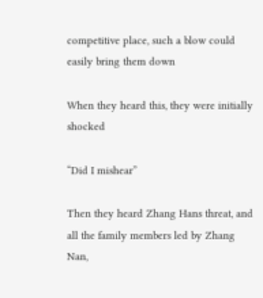competitive place, such a blow could easily bring them down

When they heard this, they were initially shocked

“Did I mishear”

Then they heard Zhang Hans threat, and all the family members led by Zhang Nan,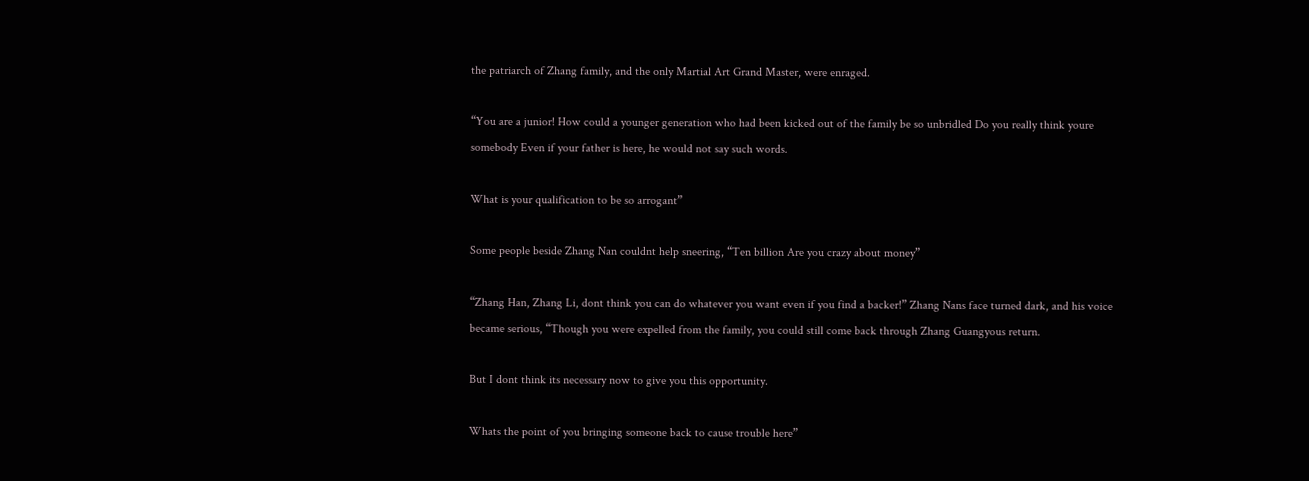the patriarch of Zhang family, and the only Martial Art Grand Master, were enraged.

“You are a junior! How could a younger generation who had been kicked out of the family be so unbridled Do you really think youre somebody Even if your father is here, he would not say such words.

What is your qualification to be so arrogant”

Some people beside Zhang Nan couldnt help sneering, “Ten billion Are you crazy about money”

“Zhang Han, Zhang Li, dont think you can do whatever you want even if you find a backer!” Zhang Nans face turned dark, and his voice became serious, “Though you were expelled from the family, you could still come back through Zhang Guangyous return.

But I dont think its necessary now to give you this opportunity.

Whats the point of you bringing someone back to cause trouble here”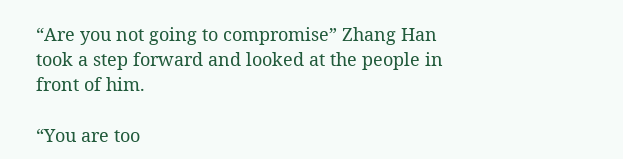“Are you not going to compromise” Zhang Han took a step forward and looked at the people in front of him.

“You are too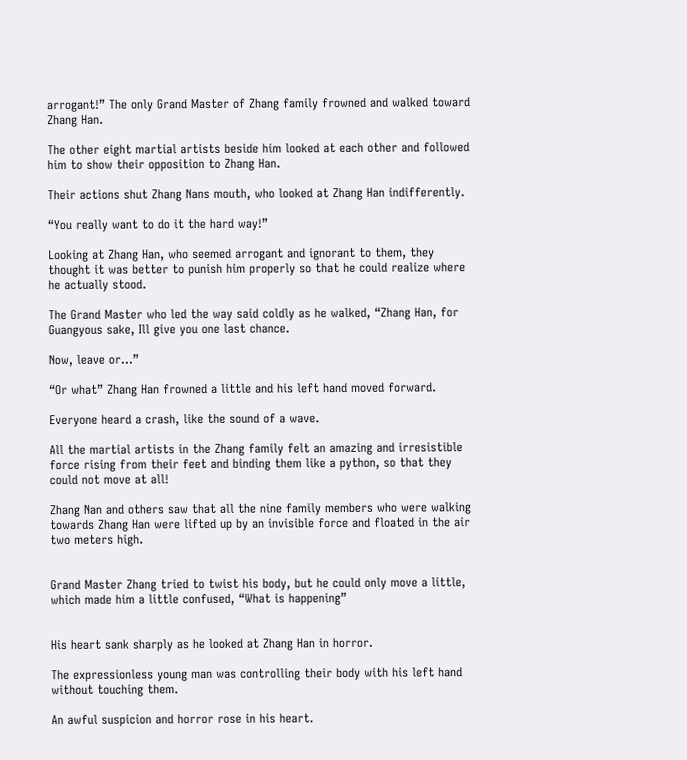arrogant!” The only Grand Master of Zhang family frowned and walked toward Zhang Han.

The other eight martial artists beside him looked at each other and followed him to show their opposition to Zhang Han.

Their actions shut Zhang Nans mouth, who looked at Zhang Han indifferently.

“You really want to do it the hard way!”

Looking at Zhang Han, who seemed arrogant and ignorant to them, they thought it was better to punish him properly so that he could realize where he actually stood.

The Grand Master who led the way said coldly as he walked, “Zhang Han, for Guangyous sake, Ill give you one last chance.

Now, leave or…”

“Or what” Zhang Han frowned a little and his left hand moved forward.

Everyone heard a crash, like the sound of a wave.

All the martial artists in the Zhang family felt an amazing and irresistible force rising from their feet and binding them like a python, so that they could not move at all!

Zhang Nan and others saw that all the nine family members who were walking towards Zhang Han were lifted up by an invisible force and floated in the air two meters high.


Grand Master Zhang tried to twist his body, but he could only move a little, which made him a little confused, “What is happening”


His heart sank sharply as he looked at Zhang Han in horror.

The expressionless young man was controlling their body with his left hand without touching them.

An awful suspicion and horror rose in his heart.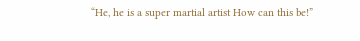“He, he is a super martial artist How can this be!”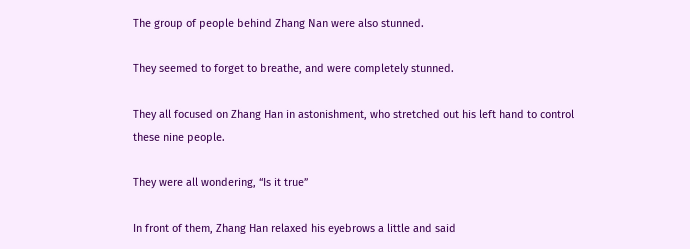The group of people behind Zhang Nan were also stunned.

They seemed to forget to breathe, and were completely stunned.

They all focused on Zhang Han in astonishment, who stretched out his left hand to control these nine people.

They were all wondering, “Is it true”

In front of them, Zhang Han relaxed his eyebrows a little and said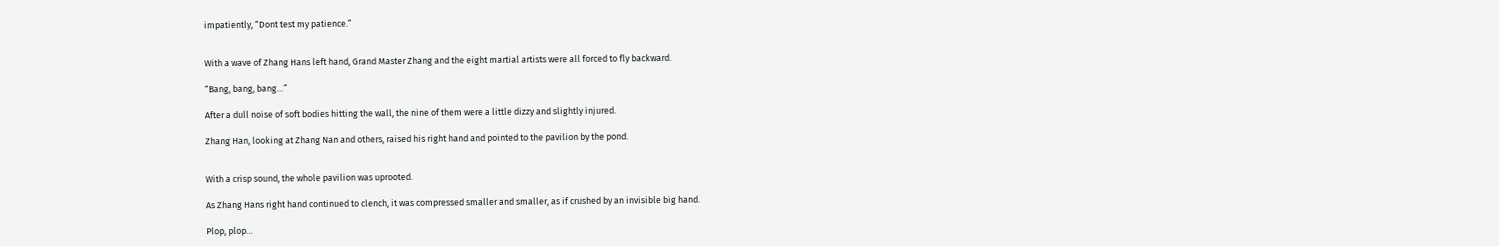impatiently, “Dont test my patience.”


With a wave of Zhang Hans left hand, Grand Master Zhang and the eight martial artists were all forced to fly backward.

“Bang, bang, bang…”

After a dull noise of soft bodies hitting the wall, the nine of them were a little dizzy and slightly injured.

Zhang Han, looking at Zhang Nan and others, raised his right hand and pointed to the pavilion by the pond.


With a crisp sound, the whole pavilion was uprooted.

As Zhang Hans right hand continued to clench, it was compressed smaller and smaller, as if crushed by an invisible big hand.

Plop, plop…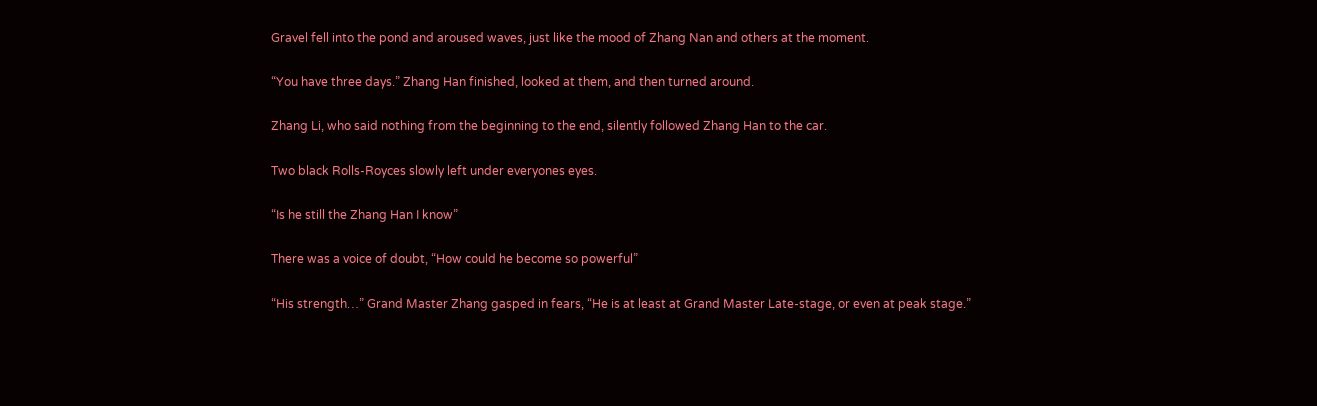Gravel fell into the pond and aroused waves, just like the mood of Zhang Nan and others at the moment.

“You have three days.” Zhang Han finished, looked at them, and then turned around.

Zhang Li, who said nothing from the beginning to the end, silently followed Zhang Han to the car.

Two black Rolls-Royces slowly left under everyones eyes.

“Is he still the Zhang Han I know”

There was a voice of doubt, “How could he become so powerful”

“His strength…” Grand Master Zhang gasped in fears, “He is at least at Grand Master Late-stage, or even at peak stage.”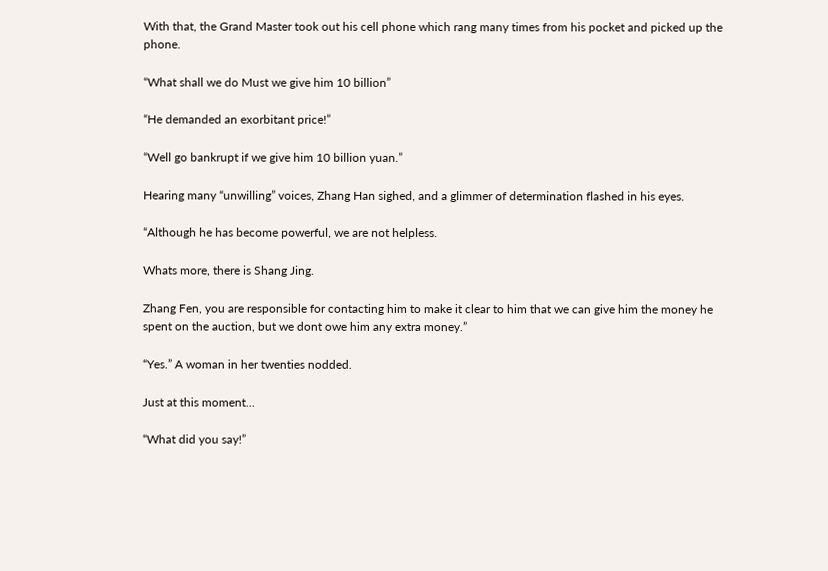With that, the Grand Master took out his cell phone which rang many times from his pocket and picked up the phone.

“What shall we do Must we give him 10 billion”

“He demanded an exorbitant price!”

“Well go bankrupt if we give him 10 billion yuan.”

Hearing many “unwilling” voices, Zhang Han sighed, and a glimmer of determination flashed in his eyes.

“Although he has become powerful, we are not helpless.

Whats more, there is Shang Jing.

Zhang Fen, you are responsible for contacting him to make it clear to him that we can give him the money he spent on the auction, but we dont owe him any extra money.”

“Yes.” A woman in her twenties nodded.

Just at this moment…

“What did you say!”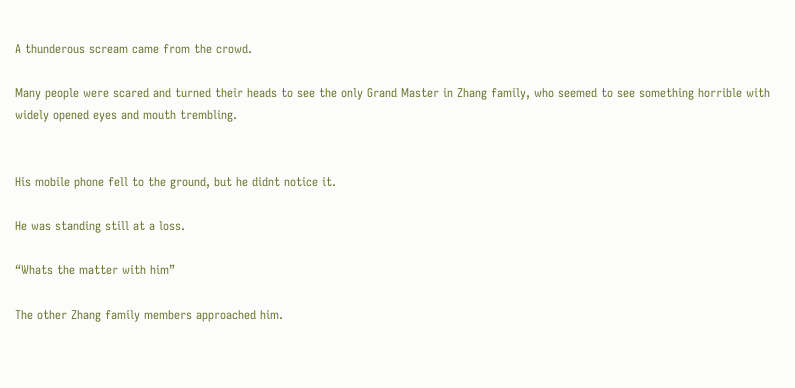A thunderous scream came from the crowd.

Many people were scared and turned their heads to see the only Grand Master in Zhang family, who seemed to see something horrible with widely opened eyes and mouth trembling.


His mobile phone fell to the ground, but he didnt notice it.

He was standing still at a loss.

“Whats the matter with him”

The other Zhang family members approached him.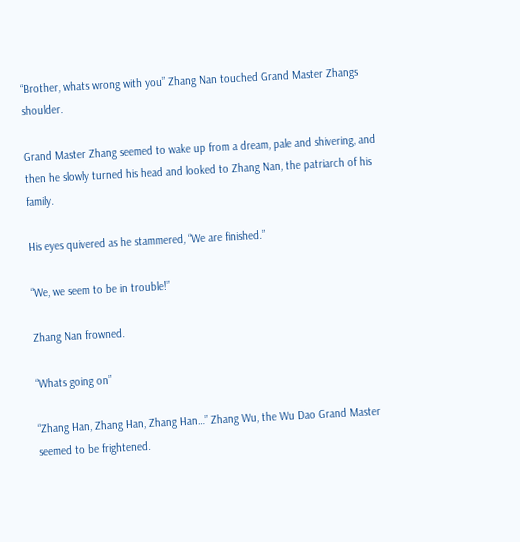“Brother, whats wrong with you” Zhang Nan touched Grand Master Zhangs shoulder.

Grand Master Zhang seemed to wake up from a dream, pale and shivering, and then he slowly turned his head and looked to Zhang Nan, the patriarch of his family.

His eyes quivered as he stammered, “We are finished.”

“We, we seem to be in trouble!”

Zhang Nan frowned.

“Whats going on”

“Zhang Han, Zhang Han, Zhang Han…” Zhang Wu, the Wu Dao Grand Master seemed to be frightened.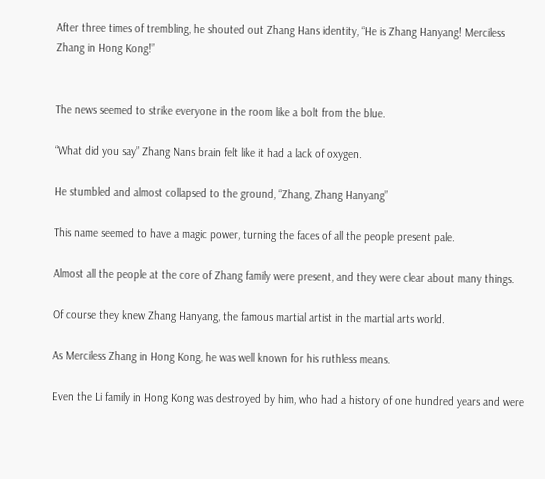After three times of trembling, he shouted out Zhang Hans identity, “He is Zhang Hanyang! Merciless Zhang in Hong Kong!”


The news seemed to strike everyone in the room like a bolt from the blue.

“What did you say” Zhang Nans brain felt like it had a lack of oxygen.

He stumbled and almost collapsed to the ground, “Zhang, Zhang Hanyang”

This name seemed to have a magic power, turning the faces of all the people present pale.

Almost all the people at the core of Zhang family were present, and they were clear about many things.

Of course they knew Zhang Hanyang, the famous martial artist in the martial arts world.

As Merciless Zhang in Hong Kong, he was well known for his ruthless means.

Even the Li family in Hong Kong was destroyed by him, who had a history of one hundred years and were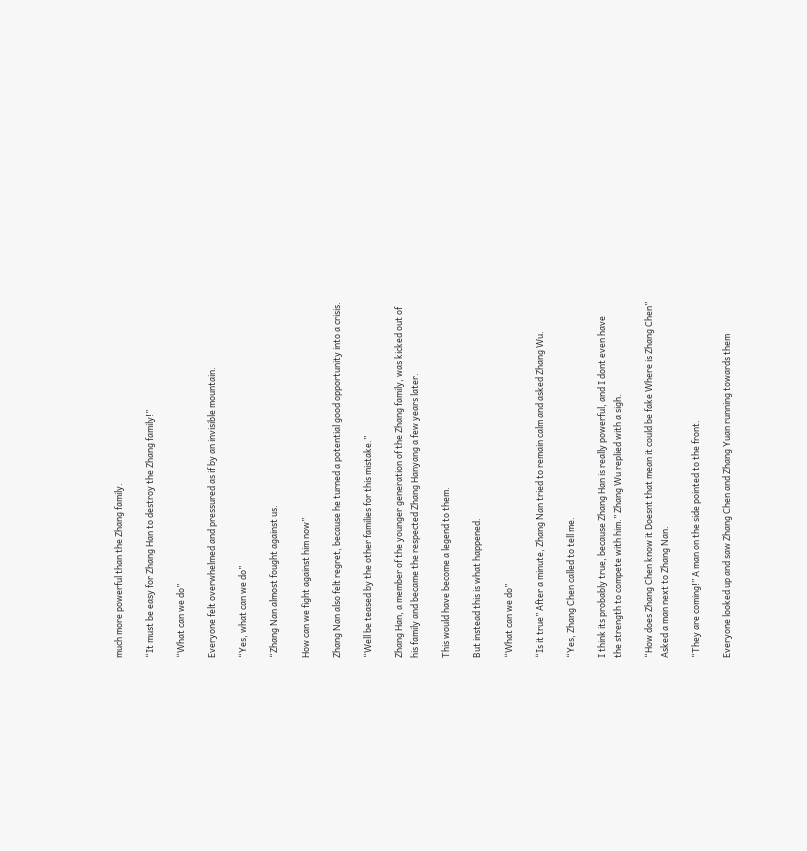much more powerful than the Zhang family.

“It must be easy for Zhang Han to destroy the Zhang family!”

“What can we do”

Everyone felt overwhelmed and pressured as if by an invisible mountain.

“Yes, what can we do”

“Zhang Nan almost fought against us.

How can we fight against him now”

Zhang Nan also felt regret, because he turned a potential good opportunity into a crisis.

“Well be teased by the other families for this mistake.”

Zhang Han, a member of the younger generation of the Zhang family, was kicked out of his family and became the respected Zhang Hanyang a few years later.

This would have become a legend to them.

But instead this is what happened.

“What can we do”

“Is it true” After a minute, Zhang Nan tried to remain calm and asked Zhang Wu.

“Yes, Zhang Chen called to tell me.

I think its probably true, because Zhang Han is really powerful, and I dont even have the strength to compete with him.” Zhang Wu replied with a sigh.

“How does Zhang Chen know it Doesnt that mean it could be fake Where is Zhang Chen” Asked a man next to Zhang Nan.

“They are coming!” A man on the side pointed to the front.

Everyone looked up and saw Zhang Chen and Zhang Yuan running towards them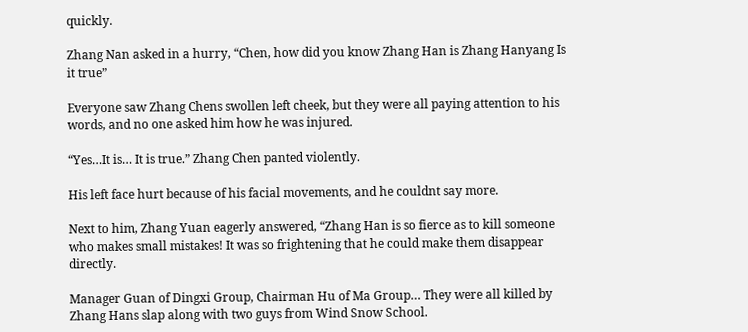quickly.

Zhang Nan asked in a hurry, “Chen, how did you know Zhang Han is Zhang Hanyang Is it true”

Everyone saw Zhang Chens swollen left cheek, but they were all paying attention to his words, and no one asked him how he was injured.

“Yes…It is… It is true.” Zhang Chen panted violently.

His left face hurt because of his facial movements, and he couldnt say more.

Next to him, Zhang Yuan eagerly answered, “Zhang Han is so fierce as to kill someone who makes small mistakes! It was so frightening that he could make them disappear directly.

Manager Guan of Dingxi Group, Chairman Hu of Ma Group… They were all killed by Zhang Hans slap along with two guys from Wind Snow School.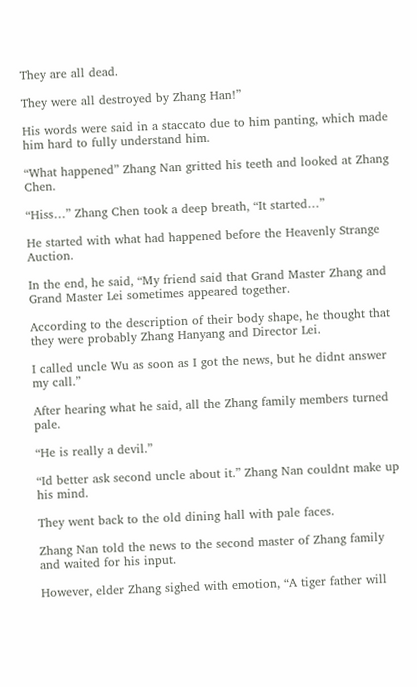They are all dead.

They were all destroyed by Zhang Han!”

His words were said in a staccato due to him panting, which made him hard to fully understand him.

“What happened” Zhang Nan gritted his teeth and looked at Zhang Chen.

“Hiss…” Zhang Chen took a deep breath, “It started…”

He started with what had happened before the Heavenly Strange Auction.

In the end, he said, “My friend said that Grand Master Zhang and Grand Master Lei sometimes appeared together.

According to the description of their body shape, he thought that they were probably Zhang Hanyang and Director Lei.

I called uncle Wu as soon as I got the news, but he didnt answer my call.”

After hearing what he said, all the Zhang family members turned pale.

“He is really a devil.”

“Id better ask second uncle about it.” Zhang Nan couldnt make up his mind.

They went back to the old dining hall with pale faces.

Zhang Nan told the news to the second master of Zhang family and waited for his input.

However, elder Zhang sighed with emotion, “A tiger father will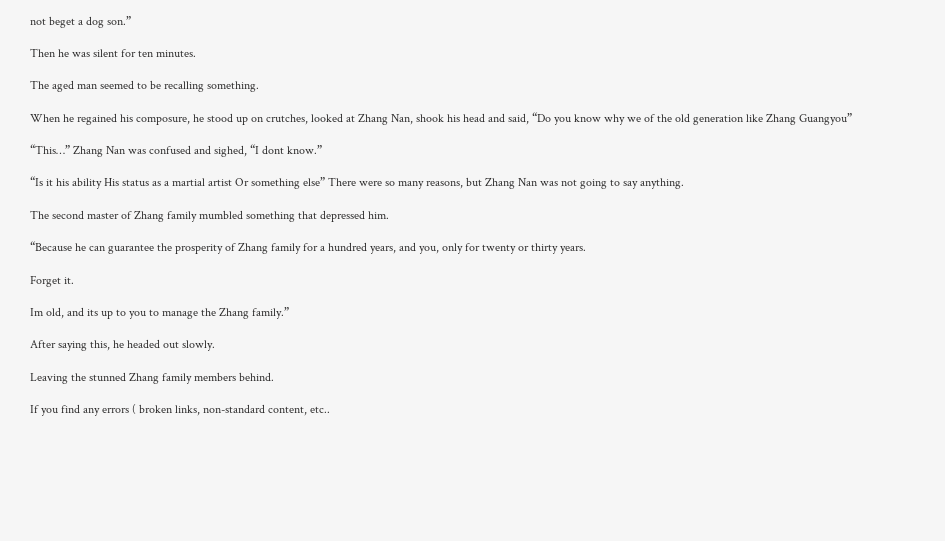not beget a dog son.”

Then he was silent for ten minutes.

The aged man seemed to be recalling something.

When he regained his composure, he stood up on crutches, looked at Zhang Nan, shook his head and said, “Do you know why we of the old generation like Zhang Guangyou”

“This…” Zhang Nan was confused and sighed, “I dont know.”

“Is it his ability His status as a martial artist Or something else” There were so many reasons, but Zhang Nan was not going to say anything.

The second master of Zhang family mumbled something that depressed him.

“Because he can guarantee the prosperity of Zhang family for a hundred years, and you, only for twenty or thirty years.

Forget it.

Im old, and its up to you to manage the Zhang family.”

After saying this, he headed out slowly.

Leaving the stunned Zhang family members behind.

If you find any errors ( broken links, non-standard content, etc..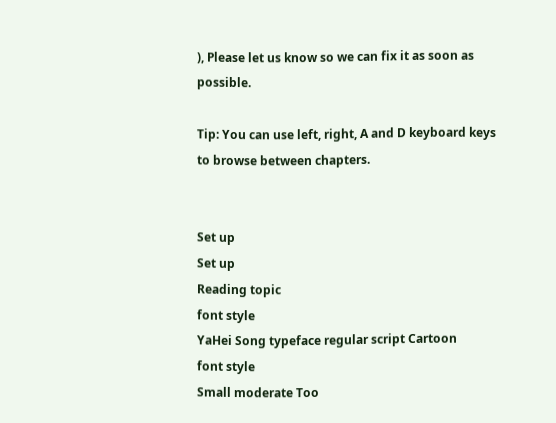), Please let us know so we can fix it as soon as possible.

Tip: You can use left, right, A and D keyboard keys to browse between chapters.


Set up
Set up
Reading topic
font style
YaHei Song typeface regular script Cartoon
font style
Small moderate Too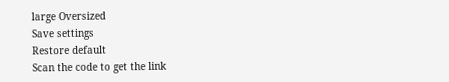large Oversized
Save settings
Restore default
Scan the code to get the link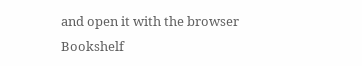and open it with the browser
Bookshelf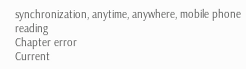synchronization, anytime, anywhere, mobile phone reading
Chapter error
Current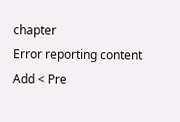chapter
Error reporting content
Add < Pre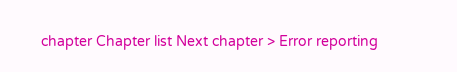chapter Chapter list Next chapter > Error reporting